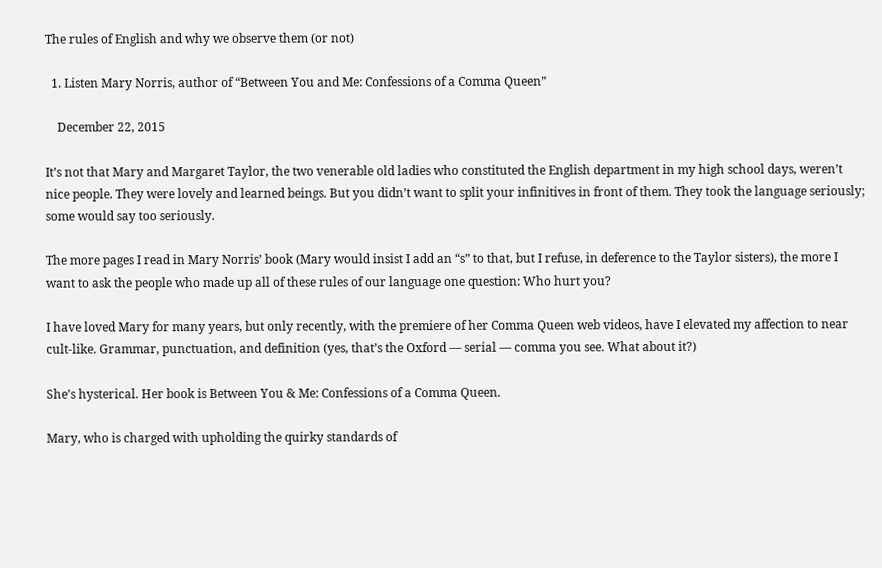The rules of English and why we observe them (or not)

  1. Listen Mary Norris, author of “Between You and Me: Confessions of a Comma Queen”

    December 22, 2015

It’s not that Mary and Margaret Taylor, the two venerable old ladies who constituted the English department in my high school days, weren’t nice people. They were lovely and learned beings. But you didn’t want to split your infinitives in front of them. They took the language seriously; some would say too seriously.

The more pages I read in Mary Norris’ book (Mary would insist I add an “s” to that, but I refuse, in deference to the Taylor sisters), the more I want to ask the people who made up all of these rules of our language one question: Who hurt you?

I have loved Mary for many years, but only recently, with the premiere of her Comma Queen web videos, have I elevated my affection to near cult-like. Grammar, punctuation, and definition (yes, that’s the Oxford — serial — comma you see. What about it?)

She’s hysterical. Her book is Between You & Me: Confessions of a Comma Queen.

Mary, who is charged with upholding the quirky standards of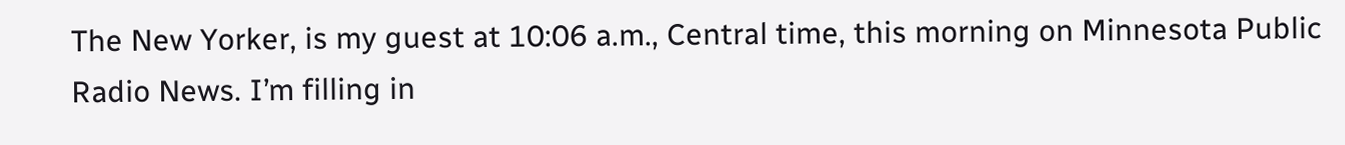The New Yorker, is my guest at 10:06 a.m., Central time, this morning on Minnesota Public Radio News. I’m filling in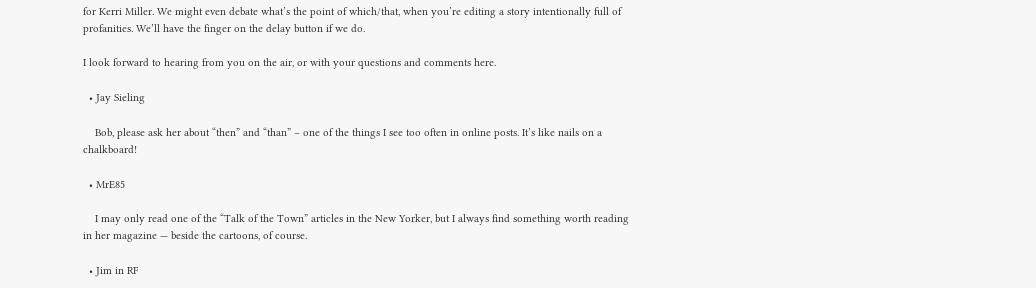for Kerri Miller. We might even debate what’s the point of which/that, when you’re editing a story intentionally full of profanities. We’ll have the finger on the delay button if we do.

I look forward to hearing from you on the air, or with your questions and comments here.

  • Jay Sieling

    Bob, please ask her about “then” and “than” – one of the things I see too often in online posts. It’s like nails on a chalkboard!

  • MrE85

    I may only read one of the “Talk of the Town” articles in the New Yorker, but I always find something worth reading in her magazine — beside the cartoons, of course.

  • Jim in RF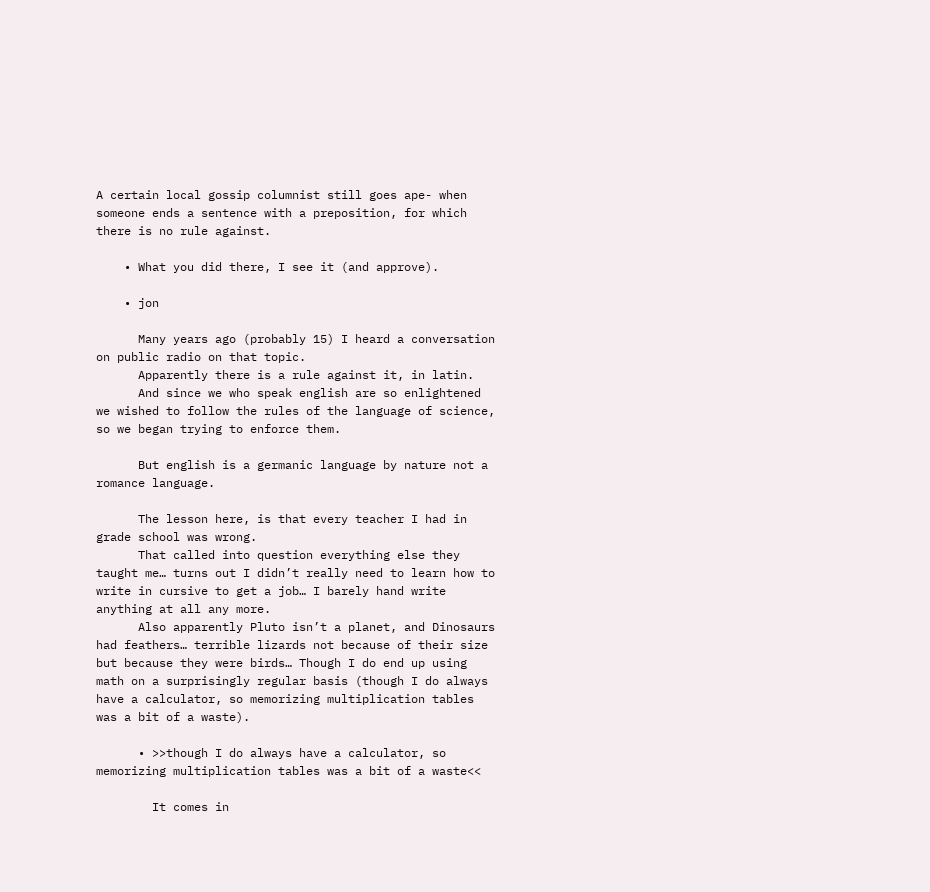A certain local gossip columnist still goes ape- when someone ends a sentence with a preposition, for which there is no rule against.

    • What you did there, I see it (and approve).

    • jon

      Many years ago (probably 15) I heard a conversation on public radio on that topic.
      Apparently there is a rule against it, in latin.
      And since we who speak english are so enlightened we wished to follow the rules of the language of science, so we began trying to enforce them.

      But english is a germanic language by nature not a romance language.

      The lesson here, is that every teacher I had in grade school was wrong.
      That called into question everything else they taught me… turns out I didn’t really need to learn how to write in cursive to get a job… I barely hand write anything at all any more.
      Also apparently Pluto isn’t a planet, and Dinosaurs had feathers… terrible lizards not because of their size but because they were birds… Though I do end up using math on a surprisingly regular basis (though I do always have a calculator, so memorizing multiplication tables was a bit of a waste).

      • >>though I do always have a calculator, so memorizing multiplication tables was a bit of a waste<<

        It comes in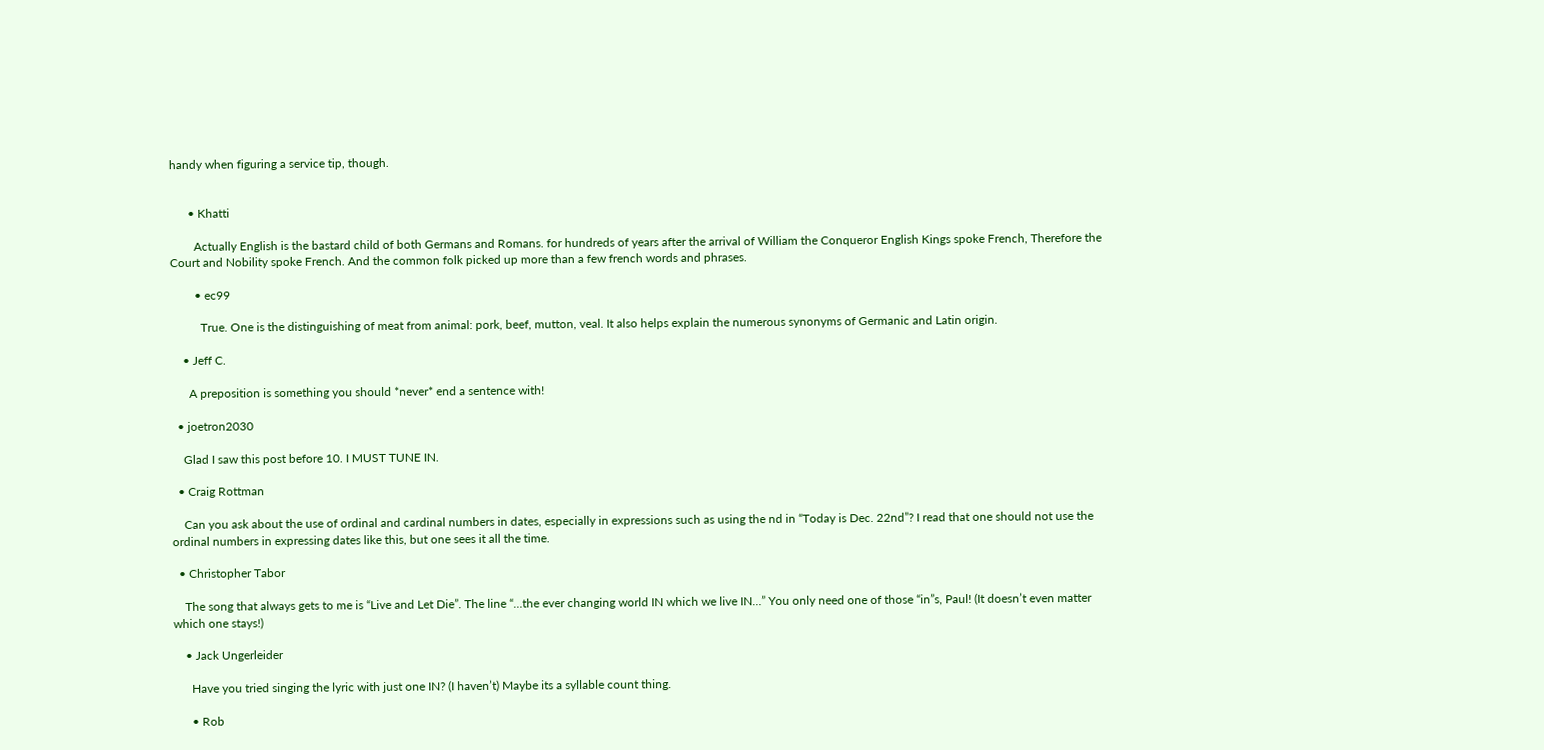handy when figuring a service tip, though.


      • Khatti

        Actually English is the bastard child of both Germans and Romans. for hundreds of years after the arrival of William the Conqueror English Kings spoke French, Therefore the Court and Nobility spoke French. And the common folk picked up more than a few french words and phrases.

        • ec99

          True. One is the distinguishing of meat from animal: pork, beef, mutton, veal. It also helps explain the numerous synonyms of Germanic and Latin origin.

    • Jeff C.

      A preposition is something you should *never* end a sentence with!

  • joetron2030

    Glad I saw this post before 10. I MUST TUNE IN.

  • Craig Rottman

    Can you ask about the use of ordinal and cardinal numbers in dates, especially in expressions such as using the nd in “Today is Dec. 22nd”? I read that one should not use the ordinal numbers in expressing dates like this, but one sees it all the time.

  • Christopher Tabor

    The song that always gets to me is “Live and Let Die”. The line “…the ever changing world IN which we live IN…” You only need one of those “in”s, Paul! (It doesn’t even matter which one stays!)

    • Jack Ungerleider

      Have you tried singing the lyric with just one IN? (I haven’t) Maybe its a syllable count thing.

      • Rob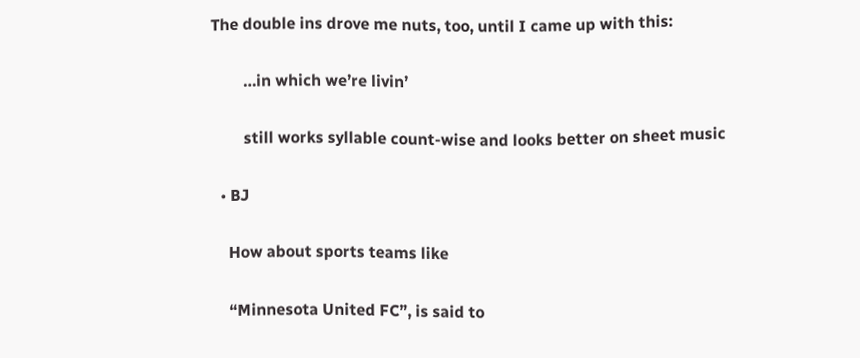The double ins drove me nuts, too, until I came up with this:

        …in which we’re livin’

        still works syllable count-wise and looks better on sheet music

  • BJ

    How about sports teams like

    “Minnesota United FC”, is said to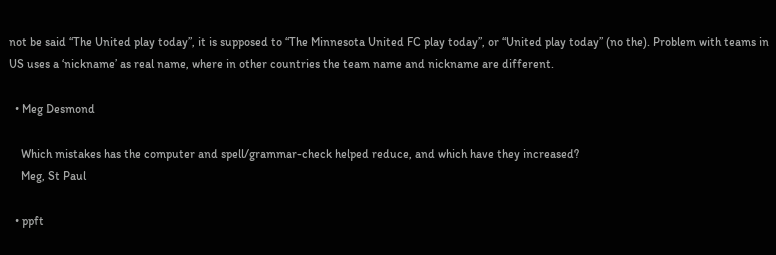not be said “The United play today”, it is supposed to “The Minnesota United FC play today”, or “United play today” (no the). Problem with teams in US uses a ‘nickname’ as real name, where in other countries the team name and nickname are different.

  • Meg Desmond

    Which mistakes has the computer and spell/grammar-check helped reduce, and which have they increased?
    Meg, St Paul

  • ppft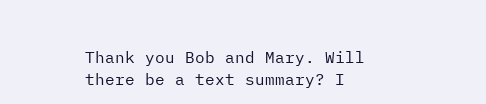Thank you Bob and Mary. Will there be a text summary? I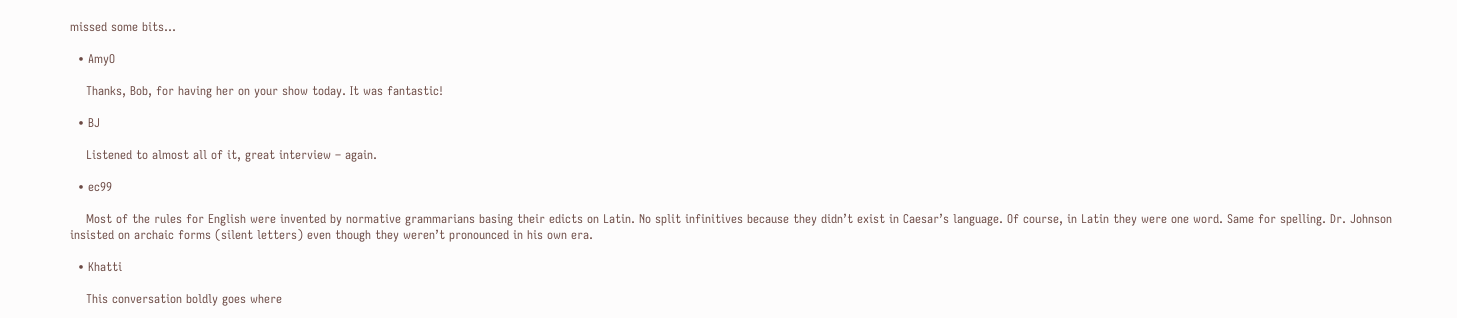missed some bits…

  • AmyO

    Thanks, Bob, for having her on your show today. It was fantastic!

  • BJ

    Listened to almost all of it, great interview – again.

  • ec99

    Most of the rules for English were invented by normative grammarians basing their edicts on Latin. No split infinitives because they didn’t exist in Caesar’s language. Of course, in Latin they were one word. Same for spelling. Dr. Johnson insisted on archaic forms (silent letters) even though they weren’t pronounced in his own era.

  • Khatti

    This conversation boldly goes where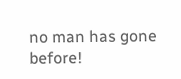no man has gone before!